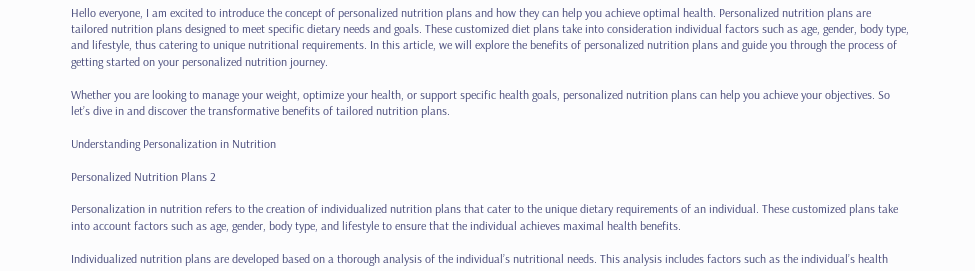Hello everyone, I am excited to introduce the concept of personalized nutrition plans and how they can help you achieve optimal health. Personalized nutrition plans are tailored nutrition plans designed to meet specific dietary needs and goals. These customized diet plans take into consideration individual factors such as age, gender, body type, and lifestyle, thus catering to unique nutritional requirements. In this article, we will explore the benefits of personalized nutrition plans and guide you through the process of getting started on your personalized nutrition journey.

Whether you are looking to manage your weight, optimize your health, or support specific health goals, personalized nutrition plans can help you achieve your objectives. So let’s dive in and discover the transformative benefits of tailored nutrition plans.

Understanding Personalization in Nutrition

Personalized Nutrition Plans 2

Personalization in nutrition refers to the creation of individualized nutrition plans that cater to the unique dietary requirements of an individual. These customized plans take into account factors such as age, gender, body type, and lifestyle to ensure that the individual achieves maximal health benefits.

Individualized nutrition plans are developed based on a thorough analysis of the individual’s nutritional needs. This analysis includes factors such as the individual’s health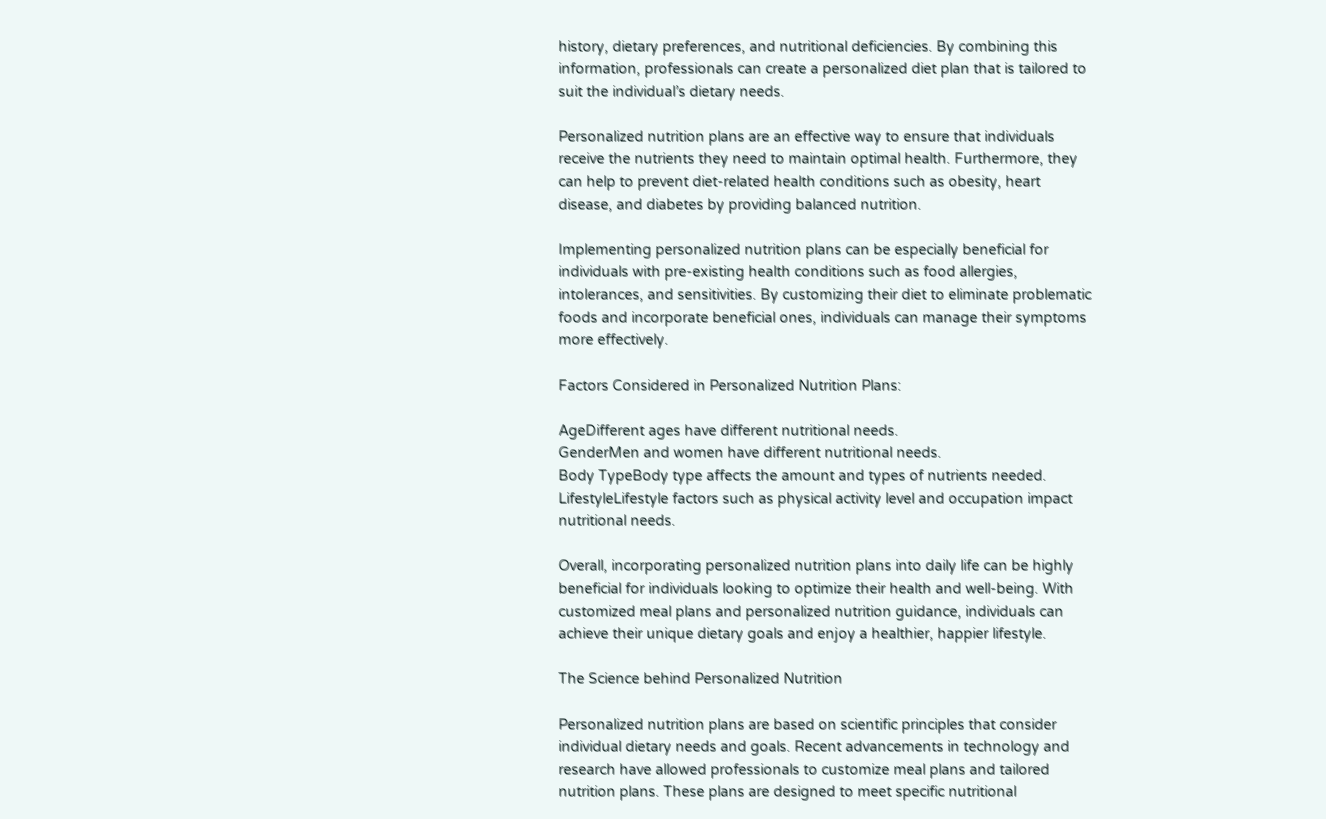history, dietary preferences, and nutritional deficiencies. By combining this information, professionals can create a personalized diet plan that is tailored to suit the individual’s dietary needs.

Personalized nutrition plans are an effective way to ensure that individuals receive the nutrients they need to maintain optimal health. Furthermore, they can help to prevent diet-related health conditions such as obesity, heart disease, and diabetes by providing balanced nutrition.

Implementing personalized nutrition plans can be especially beneficial for individuals with pre-existing health conditions such as food allergies, intolerances, and sensitivities. By customizing their diet to eliminate problematic foods and incorporate beneficial ones, individuals can manage their symptoms more effectively.

Factors Considered in Personalized Nutrition Plans:

AgeDifferent ages have different nutritional needs.
GenderMen and women have different nutritional needs.
Body TypeBody type affects the amount and types of nutrients needed.
LifestyleLifestyle factors such as physical activity level and occupation impact nutritional needs.

Overall, incorporating personalized nutrition plans into daily life can be highly beneficial for individuals looking to optimize their health and well-being. With customized meal plans and personalized nutrition guidance, individuals can achieve their unique dietary goals and enjoy a healthier, happier lifestyle.

The Science behind Personalized Nutrition

Personalized nutrition plans are based on scientific principles that consider individual dietary needs and goals. Recent advancements in technology and research have allowed professionals to customize meal plans and tailored nutrition plans. These plans are designed to meet specific nutritional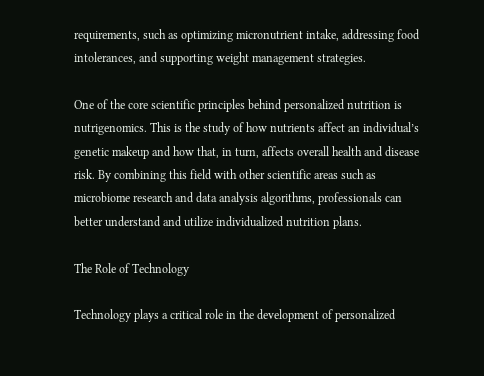requirements, such as optimizing micronutrient intake, addressing food intolerances, and supporting weight management strategies.

One of the core scientific principles behind personalized nutrition is nutrigenomics. This is the study of how nutrients affect an individual’s genetic makeup and how that, in turn, affects overall health and disease risk. By combining this field with other scientific areas such as microbiome research and data analysis algorithms, professionals can better understand and utilize individualized nutrition plans.

The Role of Technology

Technology plays a critical role in the development of personalized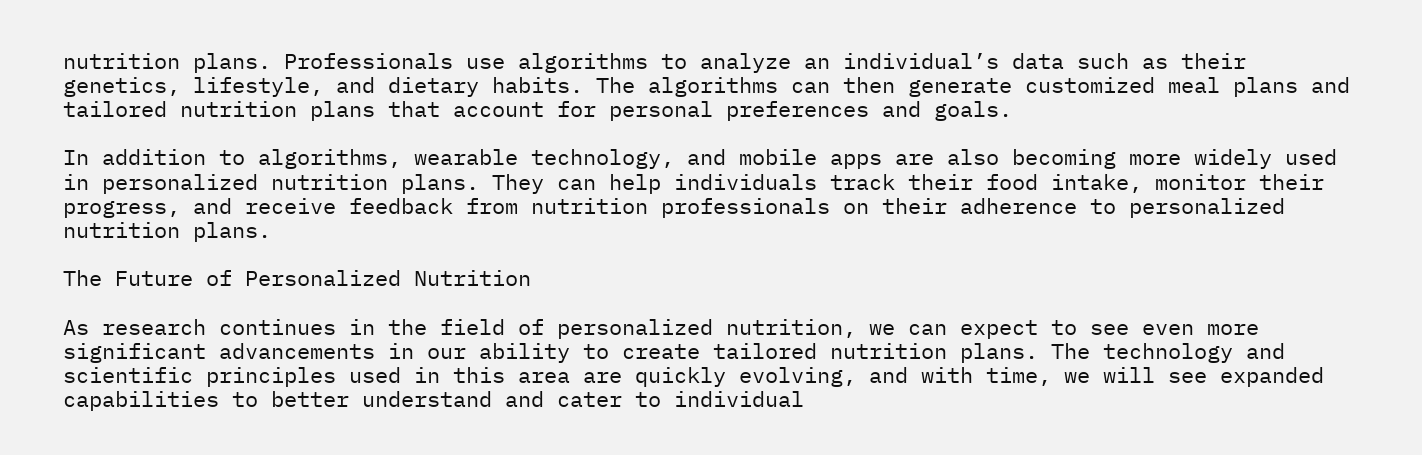nutrition plans. Professionals use algorithms to analyze an individual’s data such as their genetics, lifestyle, and dietary habits. The algorithms can then generate customized meal plans and tailored nutrition plans that account for personal preferences and goals.

In addition to algorithms, wearable technology, and mobile apps are also becoming more widely used in personalized nutrition plans. They can help individuals track their food intake, monitor their progress, and receive feedback from nutrition professionals on their adherence to personalized nutrition plans.

The Future of Personalized Nutrition

As research continues in the field of personalized nutrition, we can expect to see even more significant advancements in our ability to create tailored nutrition plans. The technology and scientific principles used in this area are quickly evolving, and with time, we will see expanded capabilities to better understand and cater to individual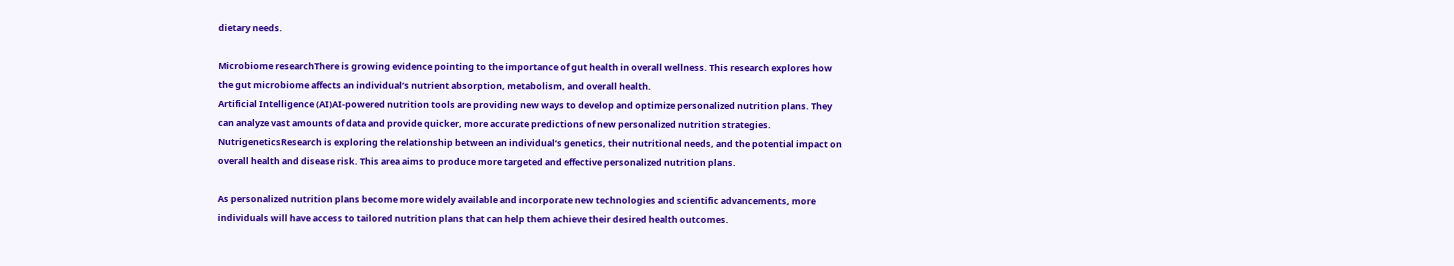dietary needs.

Microbiome researchThere is growing evidence pointing to the importance of gut health in overall wellness. This research explores how the gut microbiome affects an individual’s nutrient absorption, metabolism, and overall health.
Artificial Intelligence (AI)AI-powered nutrition tools are providing new ways to develop and optimize personalized nutrition plans. They can analyze vast amounts of data and provide quicker, more accurate predictions of new personalized nutrition strategies.
NutrigeneticsResearch is exploring the relationship between an individual’s genetics, their nutritional needs, and the potential impact on overall health and disease risk. This area aims to produce more targeted and effective personalized nutrition plans.

As personalized nutrition plans become more widely available and incorporate new technologies and scientific advancements, more individuals will have access to tailored nutrition plans that can help them achieve their desired health outcomes.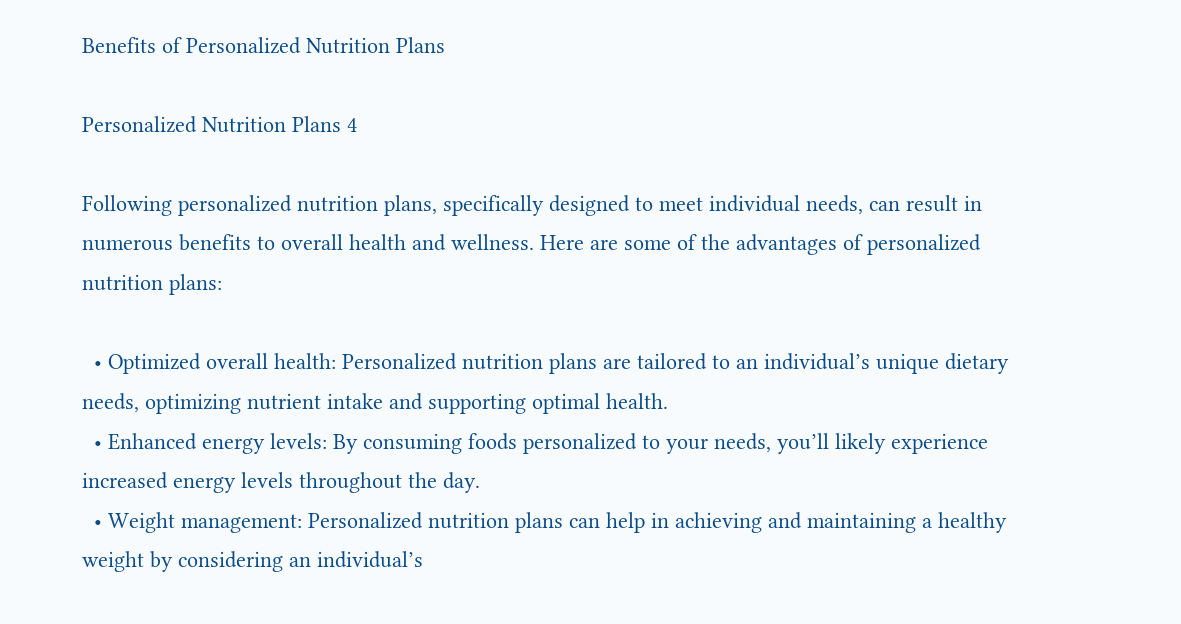Benefits of Personalized Nutrition Plans

Personalized Nutrition Plans 4

Following personalized nutrition plans, specifically designed to meet individual needs, can result in numerous benefits to overall health and wellness. Here are some of the advantages of personalized nutrition plans:

  • Optimized overall health: Personalized nutrition plans are tailored to an individual’s unique dietary needs, optimizing nutrient intake and supporting optimal health.
  • Enhanced energy levels: By consuming foods personalized to your needs, you’ll likely experience increased energy levels throughout the day.
  • Weight management: Personalized nutrition plans can help in achieving and maintaining a healthy weight by considering an individual’s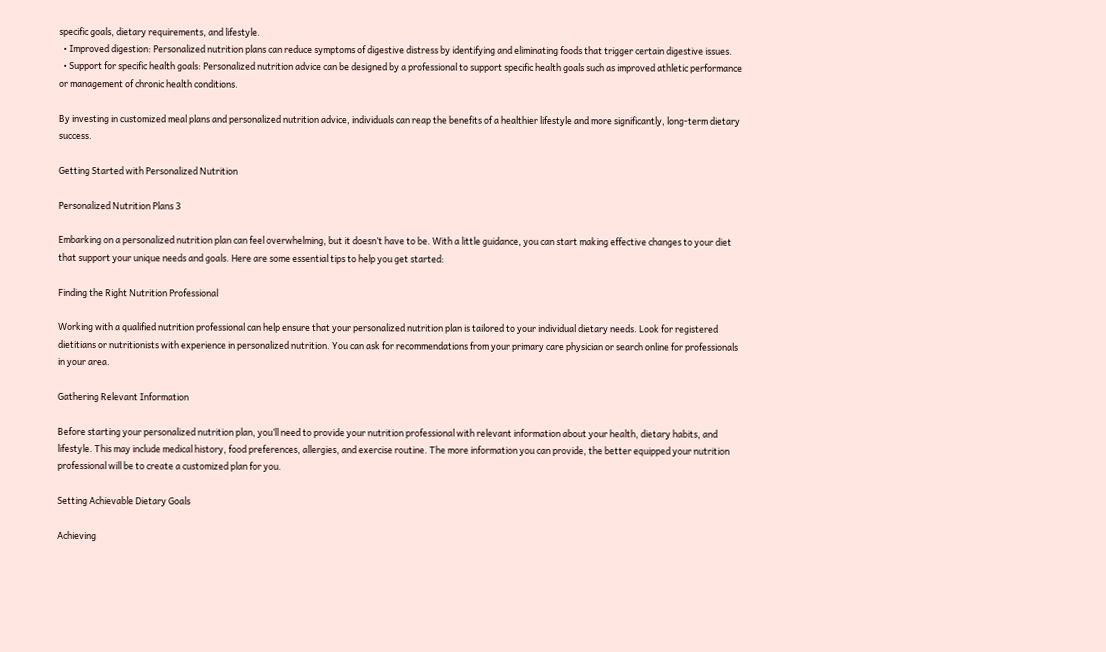specific goals, dietary requirements, and lifestyle.
  • Improved digestion: Personalized nutrition plans can reduce symptoms of digestive distress by identifying and eliminating foods that trigger certain digestive issues.
  • Support for specific health goals: Personalized nutrition advice can be designed by a professional to support specific health goals such as improved athletic performance or management of chronic health conditions.

By investing in customized meal plans and personalized nutrition advice, individuals can reap the benefits of a healthier lifestyle and more significantly, long-term dietary success.

Getting Started with Personalized Nutrition

Personalized Nutrition Plans 3

Embarking on a personalized nutrition plan can feel overwhelming, but it doesn’t have to be. With a little guidance, you can start making effective changes to your diet that support your unique needs and goals. Here are some essential tips to help you get started:

Finding the Right Nutrition Professional

Working with a qualified nutrition professional can help ensure that your personalized nutrition plan is tailored to your individual dietary needs. Look for registered dietitians or nutritionists with experience in personalized nutrition. You can ask for recommendations from your primary care physician or search online for professionals in your area.

Gathering Relevant Information

Before starting your personalized nutrition plan, you’ll need to provide your nutrition professional with relevant information about your health, dietary habits, and lifestyle. This may include medical history, food preferences, allergies, and exercise routine. The more information you can provide, the better equipped your nutrition professional will be to create a customized plan for you.

Setting Achievable Dietary Goals

Achieving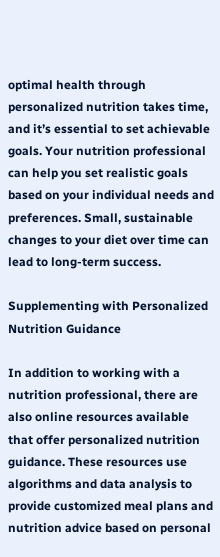optimal health through personalized nutrition takes time, and it’s essential to set achievable goals. Your nutrition professional can help you set realistic goals based on your individual needs and preferences. Small, sustainable changes to your diet over time can lead to long-term success.

Supplementing with Personalized Nutrition Guidance

In addition to working with a nutrition professional, there are also online resources available that offer personalized nutrition guidance. These resources use algorithms and data analysis to provide customized meal plans and nutrition advice based on personal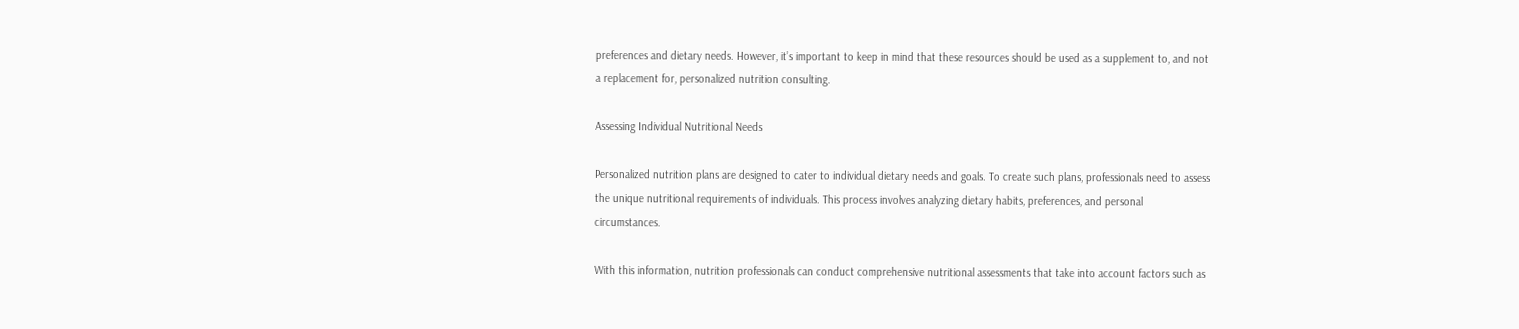preferences and dietary needs. However, it’s important to keep in mind that these resources should be used as a supplement to, and not a replacement for, personalized nutrition consulting.

Assessing Individual Nutritional Needs

Personalized nutrition plans are designed to cater to individual dietary needs and goals. To create such plans, professionals need to assess the unique nutritional requirements of individuals. This process involves analyzing dietary habits, preferences, and personal circumstances.

With this information, nutrition professionals can conduct comprehensive nutritional assessments that take into account factors such as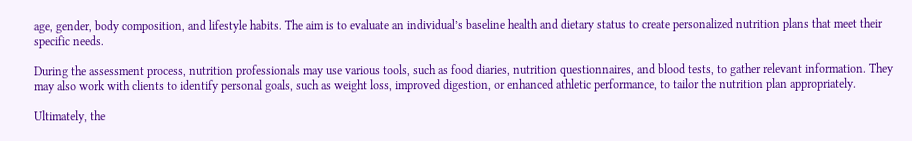age, gender, body composition, and lifestyle habits. The aim is to evaluate an individual’s baseline health and dietary status to create personalized nutrition plans that meet their specific needs.

During the assessment process, nutrition professionals may use various tools, such as food diaries, nutrition questionnaires, and blood tests, to gather relevant information. They may also work with clients to identify personal goals, such as weight loss, improved digestion, or enhanced athletic performance, to tailor the nutrition plan appropriately.

Ultimately, the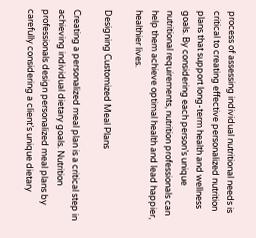process of assessing individual nutritional needs is critical to creating effective personalized nutrition plans that support long-term health and wellness goals. By considering each person’s unique nutritional requirements, nutrition professionals can help them achieve optimal health and lead happier, healthier lives.

Designing Customized Meal Plans

Creating a personalized meal plan is a critical step in achieving individual dietary goals. Nutrition professionals design personalized meal plans by carefully considering a client’s unique dietary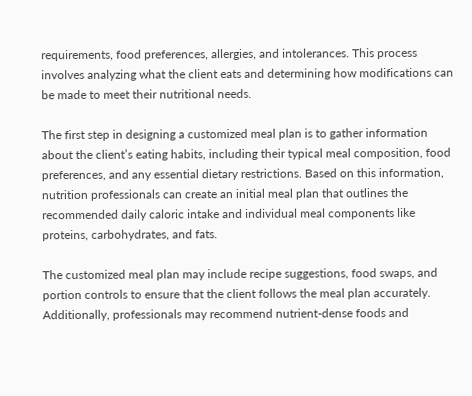requirements, food preferences, allergies, and intolerances. This process involves analyzing what the client eats and determining how modifications can be made to meet their nutritional needs.

The first step in designing a customized meal plan is to gather information about the client’s eating habits, including their typical meal composition, food preferences, and any essential dietary restrictions. Based on this information, nutrition professionals can create an initial meal plan that outlines the recommended daily caloric intake and individual meal components like proteins, carbohydrates, and fats.

The customized meal plan may include recipe suggestions, food swaps, and portion controls to ensure that the client follows the meal plan accurately. Additionally, professionals may recommend nutrient-dense foods and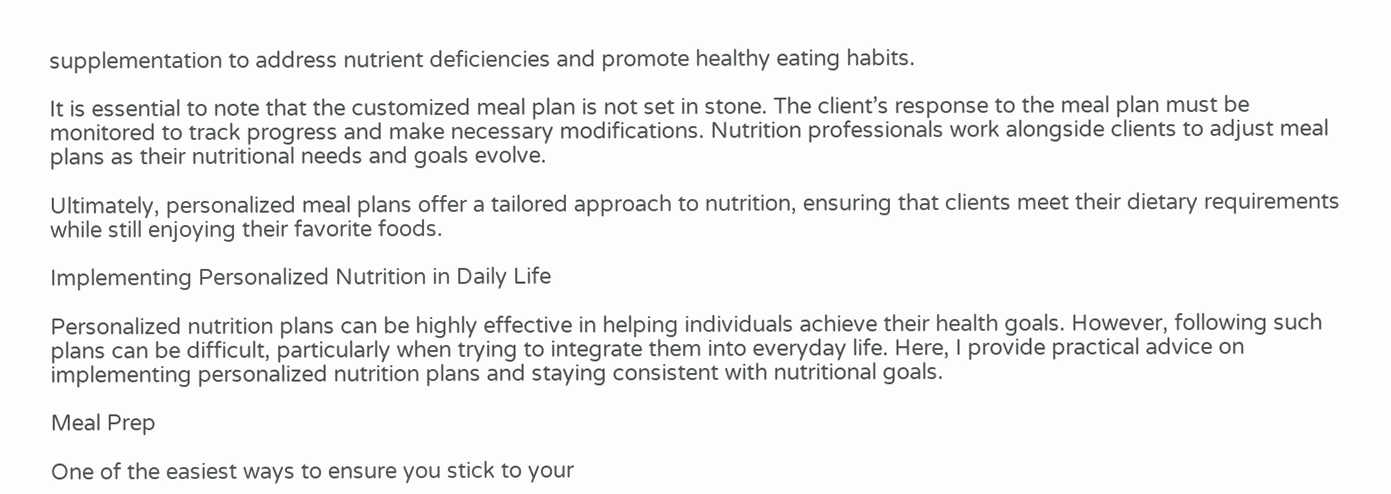supplementation to address nutrient deficiencies and promote healthy eating habits.

It is essential to note that the customized meal plan is not set in stone. The client’s response to the meal plan must be monitored to track progress and make necessary modifications. Nutrition professionals work alongside clients to adjust meal plans as their nutritional needs and goals evolve.

Ultimately, personalized meal plans offer a tailored approach to nutrition, ensuring that clients meet their dietary requirements while still enjoying their favorite foods.

Implementing Personalized Nutrition in Daily Life

Personalized nutrition plans can be highly effective in helping individuals achieve their health goals. However, following such plans can be difficult, particularly when trying to integrate them into everyday life. Here, I provide practical advice on implementing personalized nutrition plans and staying consistent with nutritional goals.

Meal Prep

One of the easiest ways to ensure you stick to your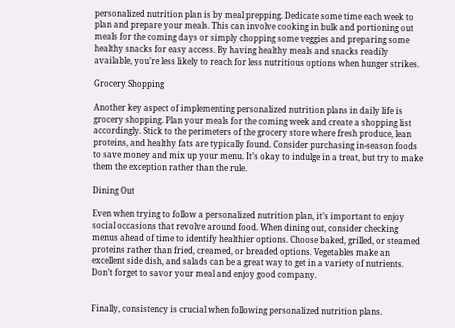personalized nutrition plan is by meal prepping. Dedicate some time each week to plan and prepare your meals. This can involve cooking in bulk and portioning out meals for the coming days or simply chopping some veggies and preparing some healthy snacks for easy access. By having healthy meals and snacks readily available, you’re less likely to reach for less nutritious options when hunger strikes.

Grocery Shopping

Another key aspect of implementing personalized nutrition plans in daily life is grocery shopping. Plan your meals for the coming week and create a shopping list accordingly. Stick to the perimeters of the grocery store where fresh produce, lean proteins, and healthy fats are typically found. Consider purchasing in-season foods to save money and mix up your menu. It’s okay to indulge in a treat, but try to make them the exception rather than the rule.

Dining Out

Even when trying to follow a personalized nutrition plan, it’s important to enjoy social occasions that revolve around food. When dining out, consider checking menus ahead of time to identify healthier options. Choose baked, grilled, or steamed proteins rather than fried, creamed, or breaded options. Vegetables make an excellent side dish, and salads can be a great way to get in a variety of nutrients. Don’t forget to savor your meal and enjoy good company.


Finally, consistency is crucial when following personalized nutrition plans.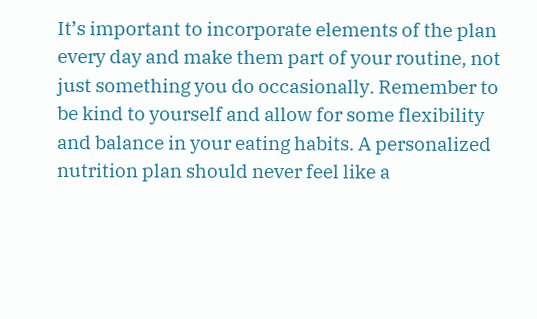It’s important to incorporate elements of the plan every day and make them part of your routine, not just something you do occasionally. Remember to be kind to yourself and allow for some flexibility and balance in your eating habits. A personalized nutrition plan should never feel like a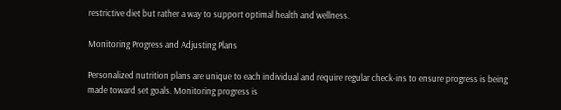restrictive diet but rather a way to support optimal health and wellness.

Monitoring Progress and Adjusting Plans

Personalized nutrition plans are unique to each individual and require regular check-ins to ensure progress is being made toward set goals. Monitoring progress is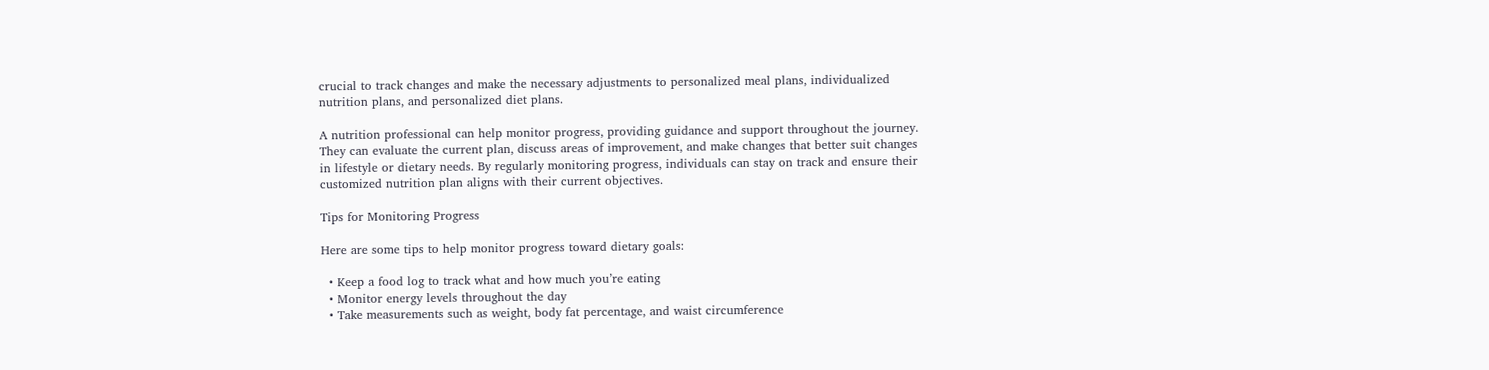crucial to track changes and make the necessary adjustments to personalized meal plans, individualized nutrition plans, and personalized diet plans.

A nutrition professional can help monitor progress, providing guidance and support throughout the journey. They can evaluate the current plan, discuss areas of improvement, and make changes that better suit changes in lifestyle or dietary needs. By regularly monitoring progress, individuals can stay on track and ensure their customized nutrition plan aligns with their current objectives.

Tips for Monitoring Progress

Here are some tips to help monitor progress toward dietary goals:

  • Keep a food log to track what and how much you’re eating
  • Monitor energy levels throughout the day
  • Take measurements such as weight, body fat percentage, and waist circumference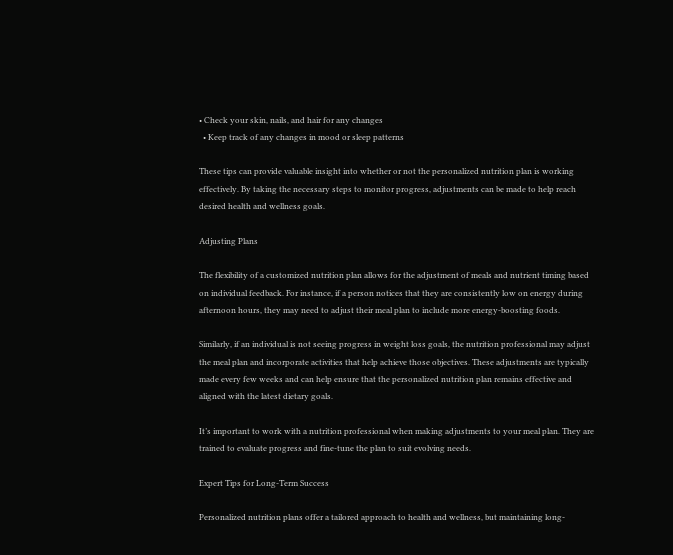• Check your skin, nails, and hair for any changes
  • Keep track of any changes in mood or sleep patterns

These tips can provide valuable insight into whether or not the personalized nutrition plan is working effectively. By taking the necessary steps to monitor progress, adjustments can be made to help reach desired health and wellness goals.

Adjusting Plans

The flexibility of a customized nutrition plan allows for the adjustment of meals and nutrient timing based on individual feedback. For instance, if a person notices that they are consistently low on energy during afternoon hours, they may need to adjust their meal plan to include more energy-boosting foods.

Similarly, if an individual is not seeing progress in weight loss goals, the nutrition professional may adjust the meal plan and incorporate activities that help achieve those objectives. These adjustments are typically made every few weeks and can help ensure that the personalized nutrition plan remains effective and aligned with the latest dietary goals.

It’s important to work with a nutrition professional when making adjustments to your meal plan. They are trained to evaluate progress and fine-tune the plan to suit evolving needs.

Expert Tips for Long-Term Success

Personalized nutrition plans offer a tailored approach to health and wellness, but maintaining long-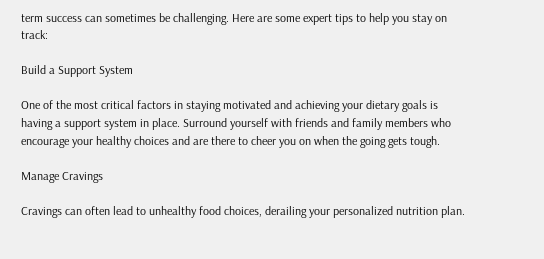term success can sometimes be challenging. Here are some expert tips to help you stay on track:

Build a Support System

One of the most critical factors in staying motivated and achieving your dietary goals is having a support system in place. Surround yourself with friends and family members who encourage your healthy choices and are there to cheer you on when the going gets tough.

Manage Cravings

Cravings can often lead to unhealthy food choices, derailing your personalized nutrition plan.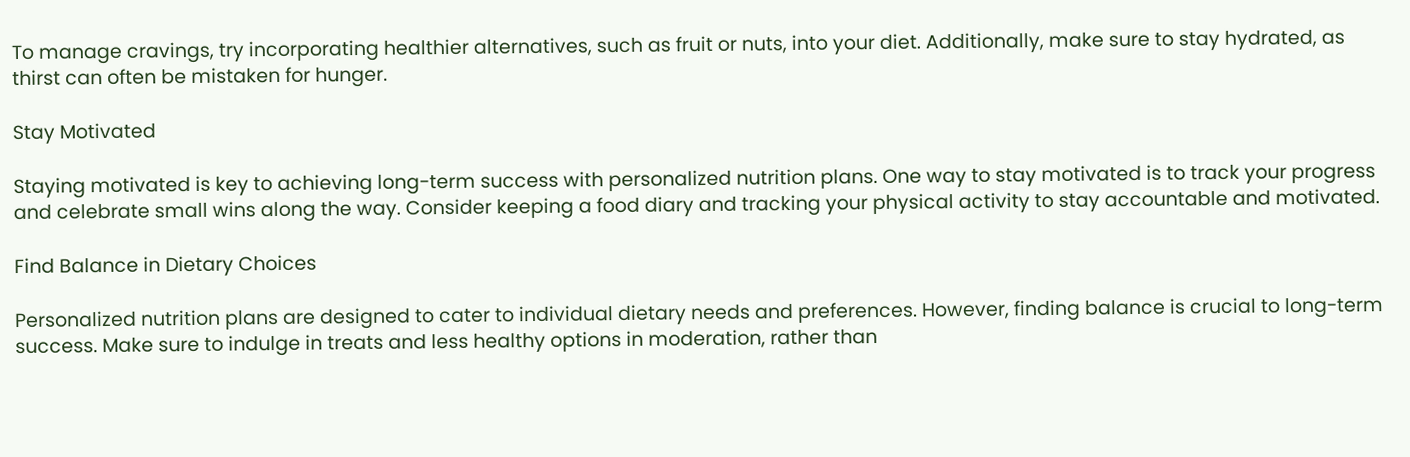To manage cravings, try incorporating healthier alternatives, such as fruit or nuts, into your diet. Additionally, make sure to stay hydrated, as thirst can often be mistaken for hunger.

Stay Motivated

Staying motivated is key to achieving long-term success with personalized nutrition plans. One way to stay motivated is to track your progress and celebrate small wins along the way. Consider keeping a food diary and tracking your physical activity to stay accountable and motivated.

Find Balance in Dietary Choices

Personalized nutrition plans are designed to cater to individual dietary needs and preferences. However, finding balance is crucial to long-term success. Make sure to indulge in treats and less healthy options in moderation, rather than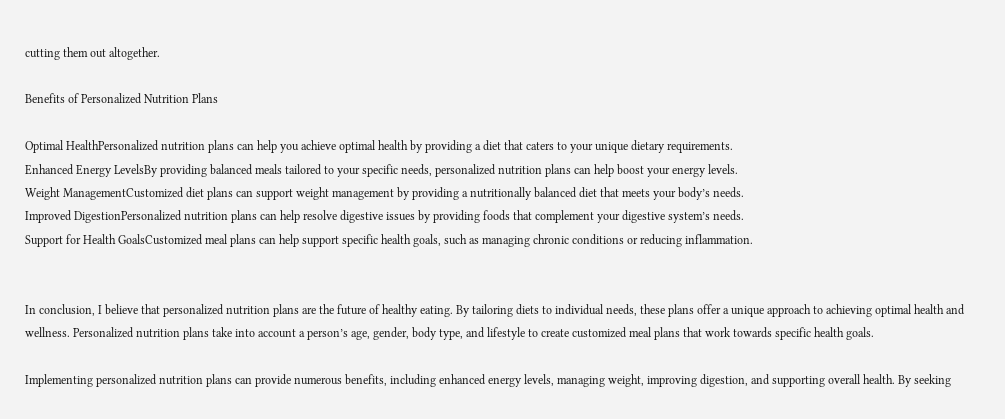cutting them out altogether.

Benefits of Personalized Nutrition Plans

Optimal HealthPersonalized nutrition plans can help you achieve optimal health by providing a diet that caters to your unique dietary requirements.
Enhanced Energy LevelsBy providing balanced meals tailored to your specific needs, personalized nutrition plans can help boost your energy levels.
Weight ManagementCustomized diet plans can support weight management by providing a nutritionally balanced diet that meets your body’s needs.
Improved DigestionPersonalized nutrition plans can help resolve digestive issues by providing foods that complement your digestive system’s needs.
Support for Health GoalsCustomized meal plans can help support specific health goals, such as managing chronic conditions or reducing inflammation.


In conclusion, I believe that personalized nutrition plans are the future of healthy eating. By tailoring diets to individual needs, these plans offer a unique approach to achieving optimal health and wellness. Personalized nutrition plans take into account a person’s age, gender, body type, and lifestyle to create customized meal plans that work towards specific health goals.

Implementing personalized nutrition plans can provide numerous benefits, including enhanced energy levels, managing weight, improving digestion, and supporting overall health. By seeking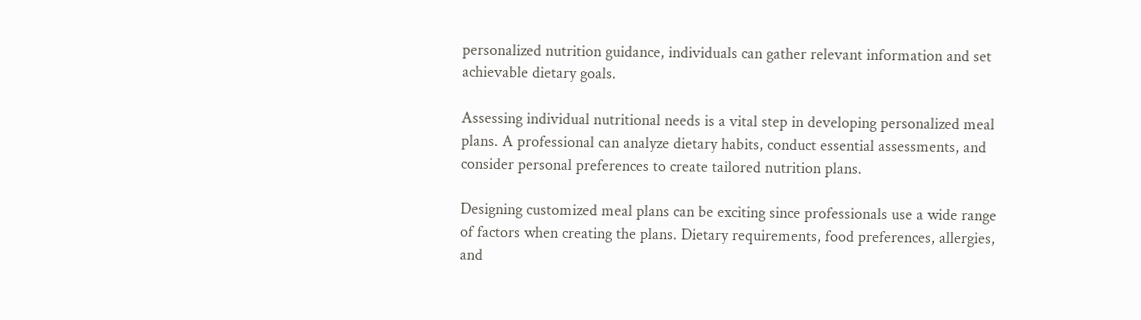personalized nutrition guidance, individuals can gather relevant information and set achievable dietary goals.

Assessing individual nutritional needs is a vital step in developing personalized meal plans. A professional can analyze dietary habits, conduct essential assessments, and consider personal preferences to create tailored nutrition plans.

Designing customized meal plans can be exciting since professionals use a wide range of factors when creating the plans. Dietary requirements, food preferences, allergies, and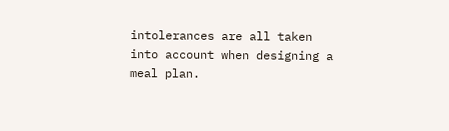intolerances are all taken into account when designing a meal plan.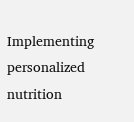Implementing personalized nutrition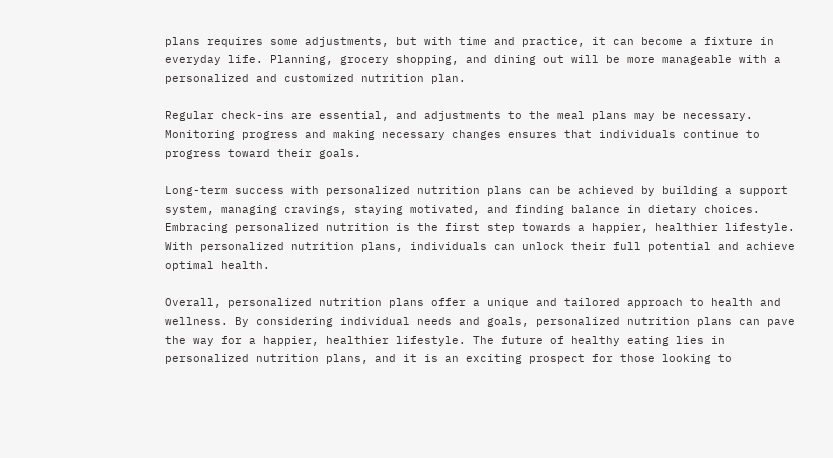plans requires some adjustments, but with time and practice, it can become a fixture in everyday life. Planning, grocery shopping, and dining out will be more manageable with a personalized and customized nutrition plan.

Regular check-ins are essential, and adjustments to the meal plans may be necessary. Monitoring progress and making necessary changes ensures that individuals continue to progress toward their goals.

Long-term success with personalized nutrition plans can be achieved by building a support system, managing cravings, staying motivated, and finding balance in dietary choices. Embracing personalized nutrition is the first step towards a happier, healthier lifestyle. With personalized nutrition plans, individuals can unlock their full potential and achieve optimal health.

Overall, personalized nutrition plans offer a unique and tailored approach to health and wellness. By considering individual needs and goals, personalized nutrition plans can pave the way for a happier, healthier lifestyle. The future of healthy eating lies in personalized nutrition plans, and it is an exciting prospect for those looking to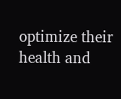optimize their health and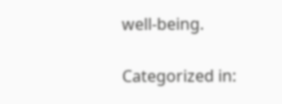well-being.

Categorized in: